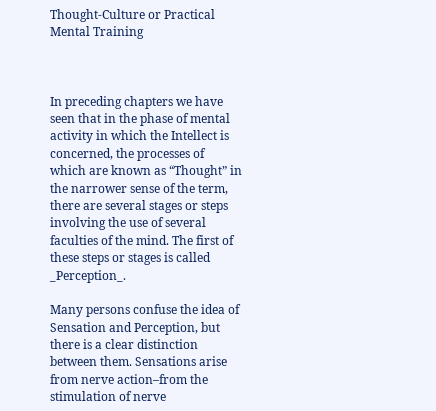Thought-Culture or Practical Mental Training



In preceding chapters we have seen that in the phase of mental activity in which the Intellect is concerned, the processes of which are known as “Thought” in the narrower sense of the term, there are several stages or steps involving the use of several faculties of the mind. The first of these steps or stages is called _Perception_.

Many persons confuse the idea of Sensation and Perception, but there is a clear distinction between them. Sensations arise from nerve action–from the stimulation of nerve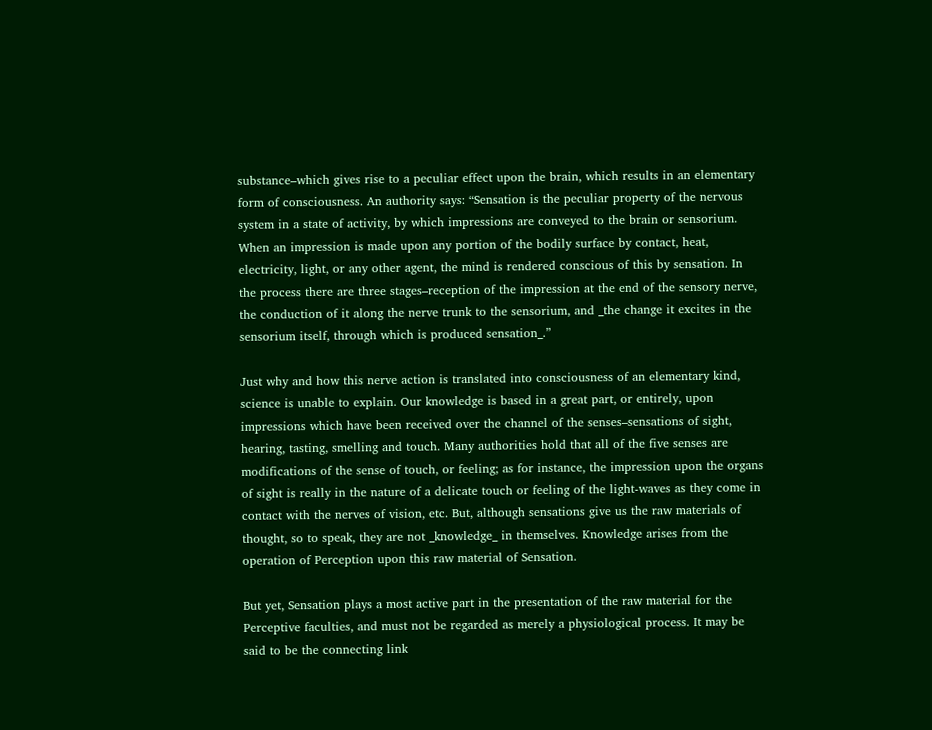substance–which gives rise to a peculiar effect upon the brain, which results in an elementary form of consciousness. An authority says: “Sensation is the peculiar property of the nervous system in a state of activity, by which impressions are conveyed to the brain or sensorium. When an impression is made upon any portion of the bodily surface by contact, heat, electricity, light, or any other agent, the mind is rendered conscious of this by sensation. In the process there are three stages–reception of the impression at the end of the sensory nerve, the conduction of it along the nerve trunk to the sensorium, and _the change it excites in the sensorium itself, through which is produced sensation_.”

Just why and how this nerve action is translated into consciousness of an elementary kind, science is unable to explain. Our knowledge is based in a great part, or entirely, upon impressions which have been received over the channel of the senses–sensations of sight, hearing, tasting, smelling and touch. Many authorities hold that all of the five senses are modifications of the sense of touch, or feeling; as for instance, the impression upon the organs of sight is really in the nature of a delicate touch or feeling of the light-waves as they come in contact with the nerves of vision, etc. But, although sensations give us the raw materials of thought, so to speak, they are not _knowledge_ in themselves. Knowledge arises from the operation of Perception upon this raw material of Sensation.

But yet, Sensation plays a most active part in the presentation of the raw material for the Perceptive faculties, and must not be regarded as merely a physiological process. It may be said to be the connecting link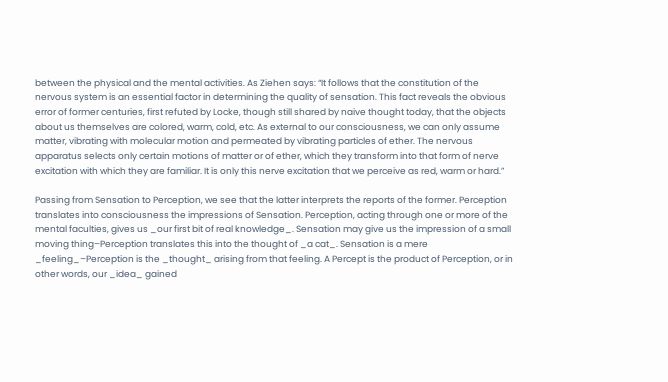between the physical and the mental activities. As Ziehen says: “It follows that the constitution of the nervous system is an essential factor in determining the quality of sensation. This fact reveals the obvious error of former centuries, first refuted by Locke, though still shared by naive thought today, that the objects about us themselves are colored, warm, cold, etc. As external to our consciousness, we can only assume matter, vibrating with molecular motion and permeated by vibrating particles of ether. The nervous apparatus selects only certain motions of matter or of ether, which they transform into that form of nerve excitation with which they are familiar. It is only this nerve excitation that we perceive as red, warm or hard.”

Passing from Sensation to Perception, we see that the latter interprets the reports of the former. Perception translates into consciousness the impressions of Sensation. Perception, acting through one or more of the mental faculties, gives us _our first bit of real knowledge_. Sensation may give us the impression of a small moving thing–Perception translates this into the thought of _a cat_. Sensation is a mere _feeling_–Perception is the _thought_ arising from that feeling. A Percept is the product of Perception, or in other words, our _idea_ gained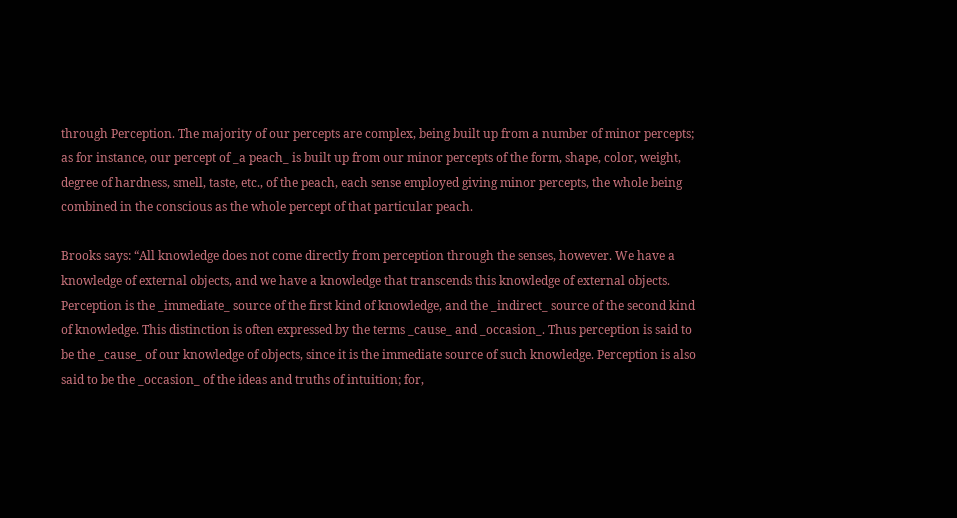through Perception. The majority of our percepts are complex, being built up from a number of minor percepts; as for instance, our percept of _a peach_ is built up from our minor percepts of the form, shape, color, weight, degree of hardness, smell, taste, etc., of the peach, each sense employed giving minor percepts, the whole being combined in the conscious as the whole percept of that particular peach.

Brooks says: “All knowledge does not come directly from perception through the senses, however. We have a knowledge of external objects, and we have a knowledge that transcends this knowledge of external objects. Perception is the _immediate_ source of the first kind of knowledge, and the _indirect_ source of the second kind of knowledge. This distinction is often expressed by the terms _cause_ and _occasion_. Thus perception is said to be the _cause_ of our knowledge of objects, since it is the immediate source of such knowledge. Perception is also said to be the _occasion_ of the ideas and truths of intuition; for,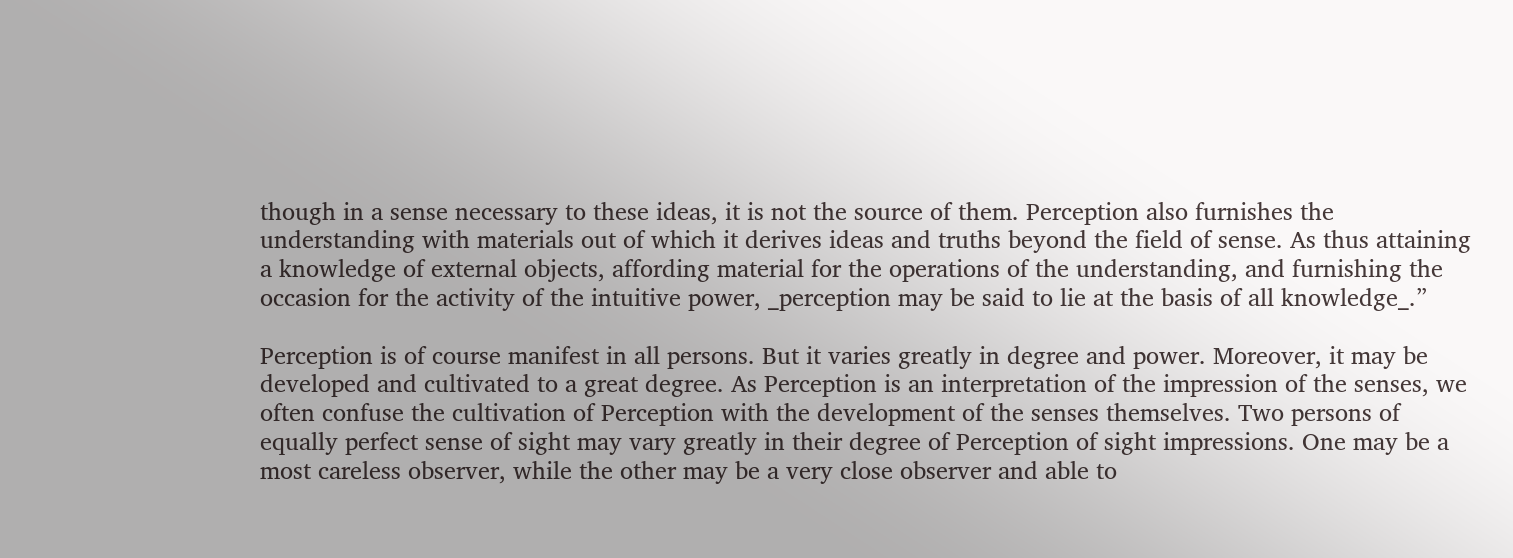though in a sense necessary to these ideas, it is not the source of them. Perception also furnishes the understanding with materials out of which it derives ideas and truths beyond the field of sense. As thus attaining a knowledge of external objects, affording material for the operations of the understanding, and furnishing the occasion for the activity of the intuitive power, _perception may be said to lie at the basis of all knowledge_.”

Perception is of course manifest in all persons. But it varies greatly in degree and power. Moreover, it may be developed and cultivated to a great degree. As Perception is an interpretation of the impression of the senses, we often confuse the cultivation of Perception with the development of the senses themselves. Two persons of equally perfect sense of sight may vary greatly in their degree of Perception of sight impressions. One may be a most careless observer, while the other may be a very close observer and able to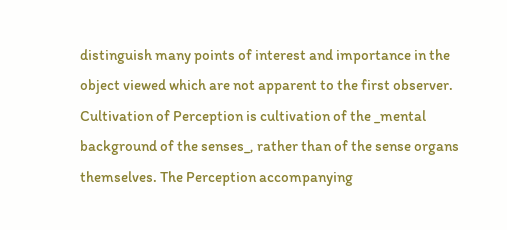distinguish many points of interest and importance in the object viewed which are not apparent to the first observer. Cultivation of Perception is cultivation of the _mental background of the senses_, rather than of the sense organs themselves. The Perception accompanying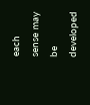each sense may be developed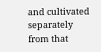and cultivated separately from that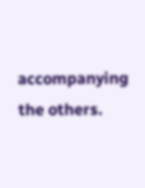accompanying the others.